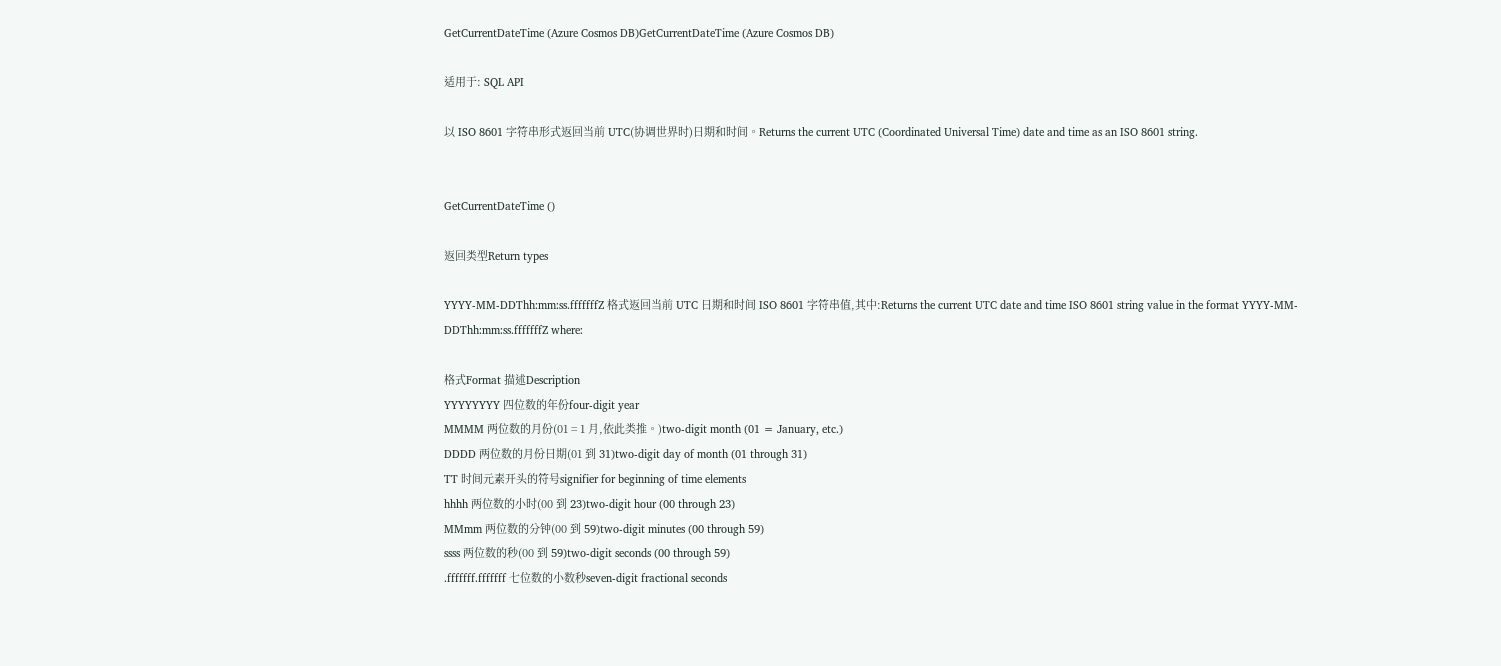GetCurrentDateTime (Azure Cosmos DB)GetCurrentDateTime (Azure Cosmos DB)

适用于: SQL API

以 ISO 8601 字符串形式返回当前 UTC(协调世界时)日期和时间。Returns the current UTC (Coordinated Universal Time) date and time as an ISO 8601 string.


GetCurrentDateTime ()

返回类型Return types

YYYY-MM-DDThh:mm:ss.fffffffZ 格式返回当前 UTC 日期和时间 ISO 8601 字符串值,其中:Returns the current UTC date and time ISO 8601 string value in the format YYYY-MM-DDThh:mm:ss.fffffffZ where:

格式Format 描述Description
YYYYYYYY 四位数的年份four-digit year
MMMM 两位数的月份(01 = 1 月,依此类推。)two-digit month (01 = January, etc.)
DDDD 两位数的月份日期(01 到 31)two-digit day of month (01 through 31)
TT 时间元素开头的符号signifier for beginning of time elements
hhhh 两位数的小时(00 到 23)two-digit hour (00 through 23)
MMmm 两位数的分钟(00 到 59)two-digit minutes (00 through 59)
ssss 两位数的秒(00 到 59)two-digit seconds (00 through 59)
.fffffff.fffffff 七位数的小数秒seven-digit fractional seconds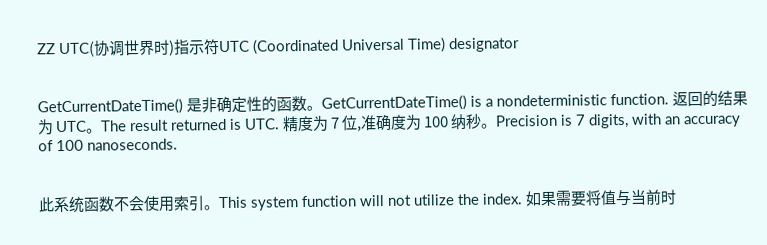ZZ UTC(协调世界时)指示符UTC (Coordinated Universal Time) designator


GetCurrentDateTime() 是非确定性的函数。GetCurrentDateTime() is a nondeterministic function. 返回的结果为 UTC。The result returned is UTC. 精度为 7 位,准确度为 100 纳秒。Precision is 7 digits, with an accuracy of 100 nanoseconds.


此系统函数不会使用索引。This system function will not utilize the index. 如果需要将值与当前时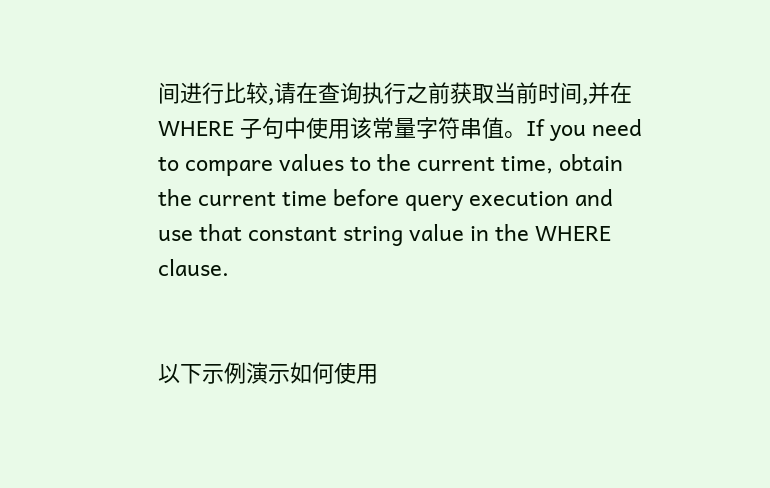间进行比较,请在查询执行之前获取当前时间,并在 WHERE 子句中使用该常量字符串值。If you need to compare values to the current time, obtain the current time before query execution and use that constant string value in the WHERE clause.


以下示例演示如何使用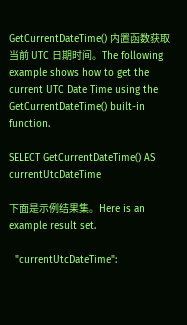GetCurrentDateTime() 内置函数获取当前 UTC 日期时间。The following example shows how to get the current UTC Date Time using the GetCurrentDateTime() built-in function.

SELECT GetCurrentDateTime() AS currentUtcDateTime

下面是示例结果集。Here is an example result set.

  "currentUtcDateTime":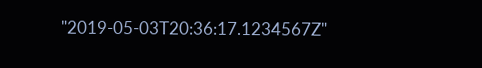"2019-05-03T20:36:17.1234567Z"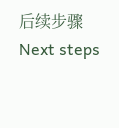后续步骤Next steps